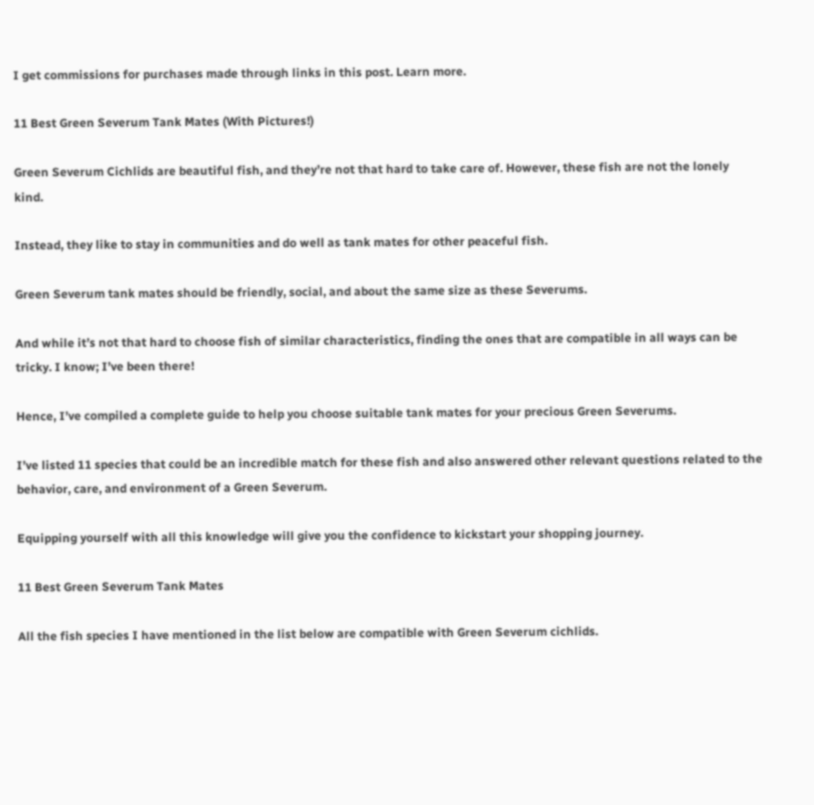I get commissions for purchases made through links in this post. Learn more.

11 Best Green Severum Tank Mates (With Pictures!)

Green Severum Cichlids are beautiful fish, and they’re not that hard to take care of. However, these fish are not the lonely kind.

Instead, they like to stay in communities and do well as tank mates for other peaceful fish.

Green Severum tank mates should be friendly, social, and about the same size as these Severums.

And while it’s not that hard to choose fish of similar characteristics, finding the ones that are compatible in all ways can be tricky. I know; I’ve been there!

Hence, I’ve compiled a complete guide to help you choose suitable tank mates for your precious Green Severums.

I’ve listed 11 species that could be an incredible match for these fish and also answered other relevant questions related to the behavior, care, and environment of a Green Severum.

Equipping yourself with all this knowledge will give you the confidence to kickstart your shopping journey.

11 Best Green Severum Tank Mates

All the fish species I have mentioned in the list below are compatible with Green Severum cichlids.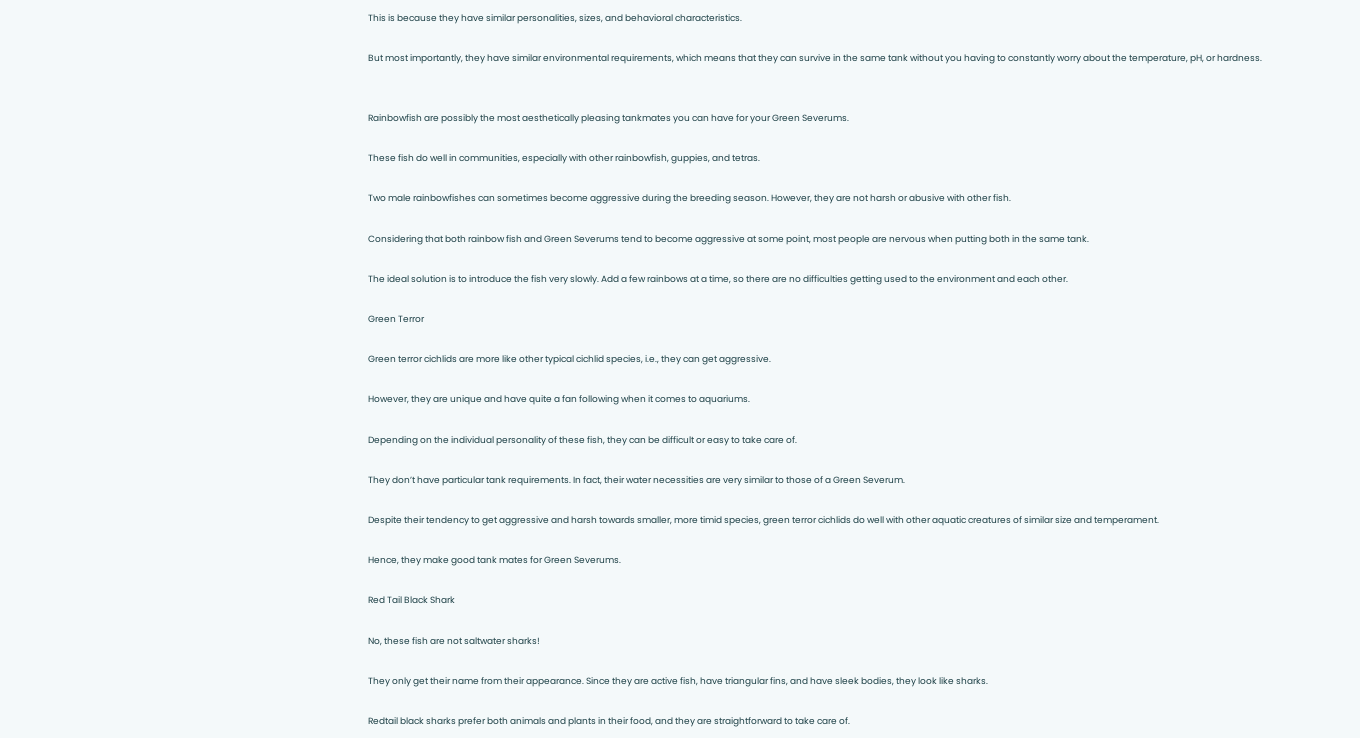This is because they have similar personalities, sizes, and behavioral characteristics.

But most importantly, they have similar environmental requirements, which means that they can survive in the same tank without you having to constantly worry about the temperature, pH, or hardness.


Rainbowfish are possibly the most aesthetically pleasing tankmates you can have for your Green Severums.

These fish do well in communities, especially with other rainbowfish, guppies, and tetras.

Two male rainbowfishes can sometimes become aggressive during the breeding season. However, they are not harsh or abusive with other fish.

Considering that both rainbow fish and Green Severums tend to become aggressive at some point, most people are nervous when putting both in the same tank.

The ideal solution is to introduce the fish very slowly. Add a few rainbows at a time, so there are no difficulties getting used to the environment and each other.

Green Terror

Green terror cichlids are more like other typical cichlid species, i.e., they can get aggressive.

However, they are unique and have quite a fan following when it comes to aquariums.

Depending on the individual personality of these fish, they can be difficult or easy to take care of.

They don’t have particular tank requirements. In fact, their water necessities are very similar to those of a Green Severum.

Despite their tendency to get aggressive and harsh towards smaller, more timid species, green terror cichlids do well with other aquatic creatures of similar size and temperament.

Hence, they make good tank mates for Green Severums.

Red Tail Black Shark

No, these fish are not saltwater sharks!

They only get their name from their appearance. Since they are active fish, have triangular fins, and have sleek bodies, they look like sharks.

Redtail black sharks prefer both animals and plants in their food, and they are straightforward to take care of.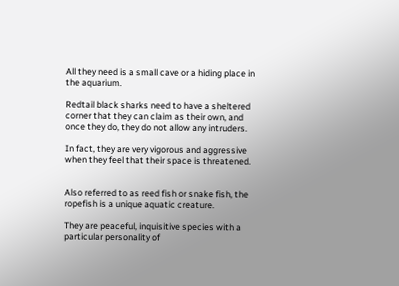All they need is a small cave or a hiding place in the aquarium.

Redtail black sharks need to have a sheltered corner that they can claim as their own, and once they do, they do not allow any intruders.

In fact, they are very vigorous and aggressive when they feel that their space is threatened.


Also referred to as reed fish or snake fish, the ropefish is a unique aquatic creature.

They are peaceful, inquisitive species with a particular personality of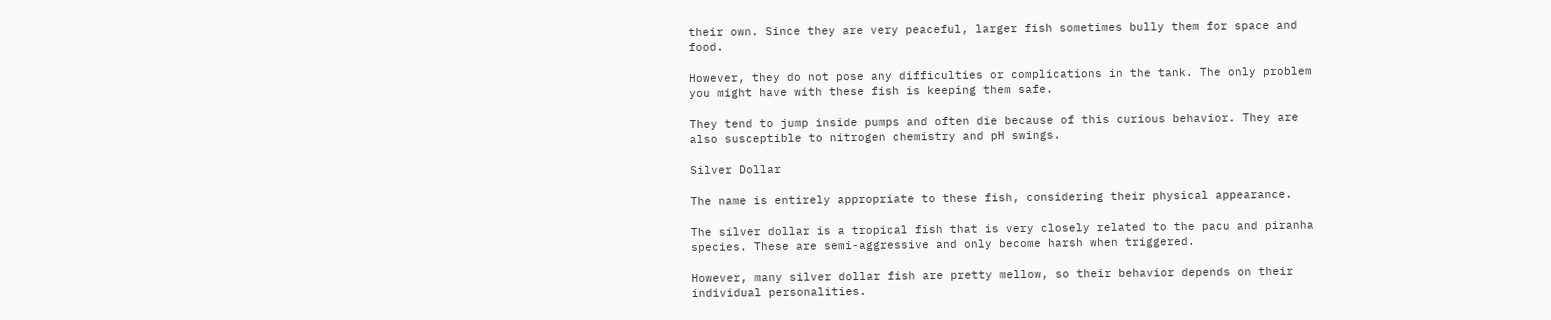their own. Since they are very peaceful, larger fish sometimes bully them for space and food.

However, they do not pose any difficulties or complications in the tank. The only problem you might have with these fish is keeping them safe.

They tend to jump inside pumps and often die because of this curious behavior. They are also susceptible to nitrogen chemistry and pH swings.

Silver Dollar

The name is entirely appropriate to these fish, considering their physical appearance.

The silver dollar is a tropical fish that is very closely related to the pacu and piranha species. These are semi-aggressive and only become harsh when triggered.

However, many silver dollar fish are pretty mellow, so their behavior depends on their individual personalities.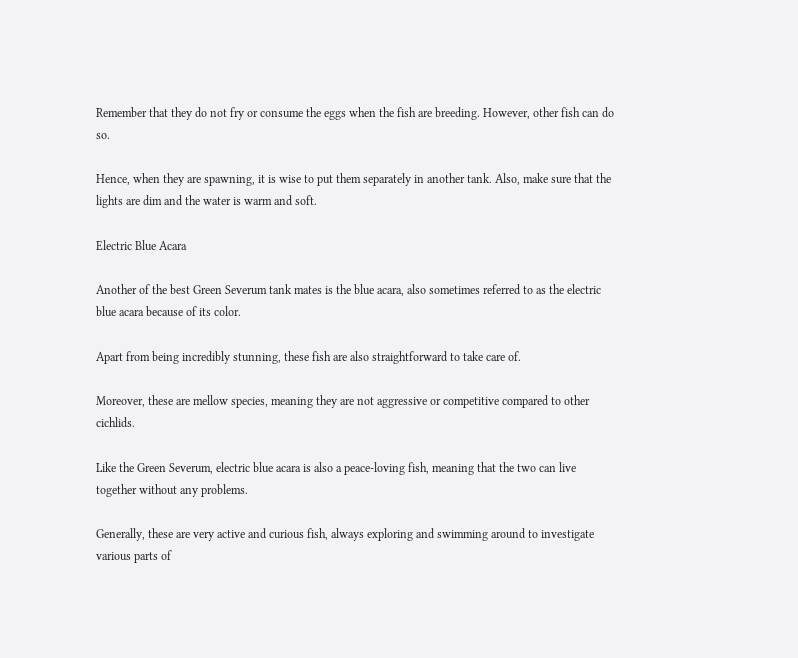Remember that they do not fry or consume the eggs when the fish are breeding. However, other fish can do so.

Hence, when they are spawning, it is wise to put them separately in another tank. Also, make sure that the lights are dim and the water is warm and soft.

Electric Blue Acara

Another of the best Green Severum tank mates is the blue acara, also sometimes referred to as the electric blue acara because of its color.

Apart from being incredibly stunning, these fish are also straightforward to take care of.

Moreover, these are mellow species, meaning they are not aggressive or competitive compared to other cichlids.

Like the Green Severum, electric blue acara is also a peace-loving fish, meaning that the two can live together without any problems.

Generally, these are very active and curious fish, always exploring and swimming around to investigate various parts of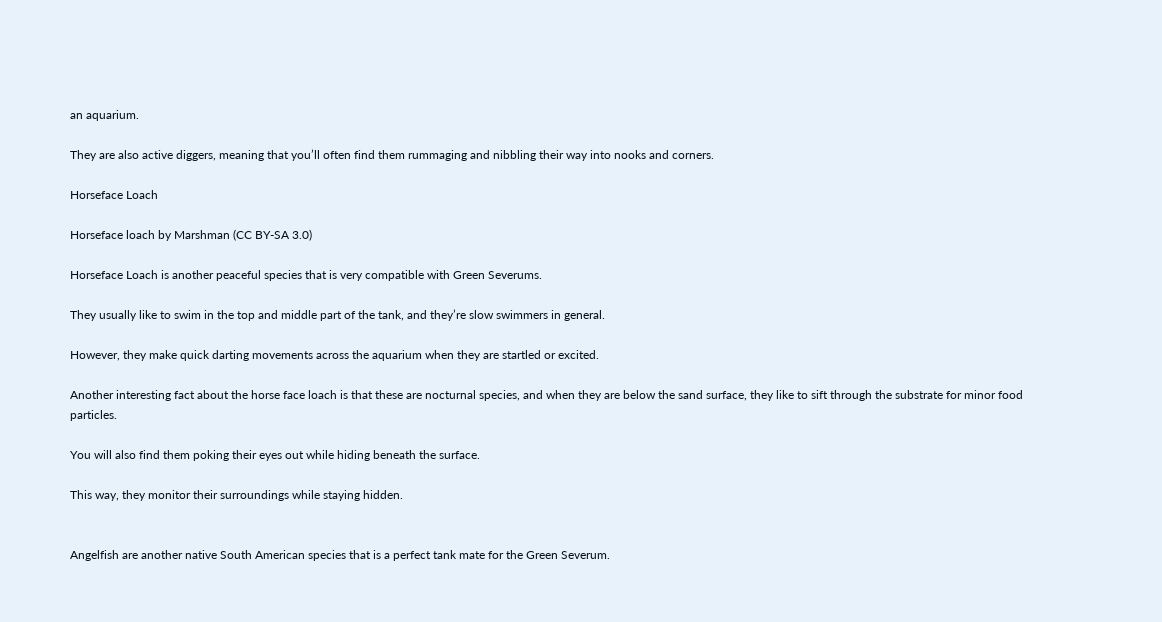an aquarium.

They are also active diggers, meaning that you’ll often find them rummaging and nibbling their way into nooks and corners.

Horseface Loach

Horseface loach by Marshman (CC BY-SA 3.0)

Horseface Loach is another peaceful species that is very compatible with Green Severums.

They usually like to swim in the top and middle part of the tank, and they’re slow swimmers in general.

However, they make quick darting movements across the aquarium when they are startled or excited.

Another interesting fact about the horse face loach is that these are nocturnal species, and when they are below the sand surface, they like to sift through the substrate for minor food particles.

You will also find them poking their eyes out while hiding beneath the surface.

This way, they monitor their surroundings while staying hidden.


Angelfish are another native South American species that is a perfect tank mate for the Green Severum.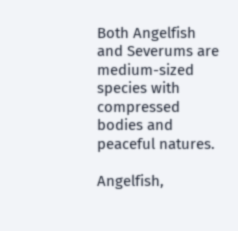Both Angelfish and Severums are medium-sized species with compressed bodies and peaceful natures.

Angelfish,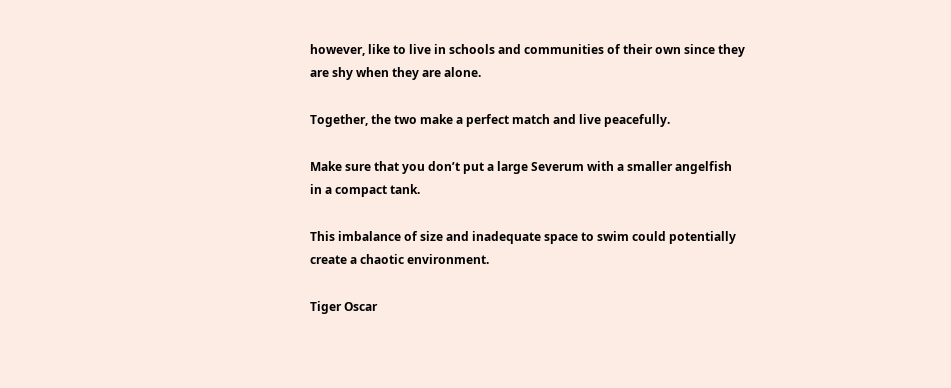however, like to live in schools and communities of their own since they are shy when they are alone.

Together, the two make a perfect match and live peacefully.

Make sure that you don’t put a large Severum with a smaller angelfish in a compact tank.

This imbalance of size and inadequate space to swim could potentially create a chaotic environment.

Tiger Oscar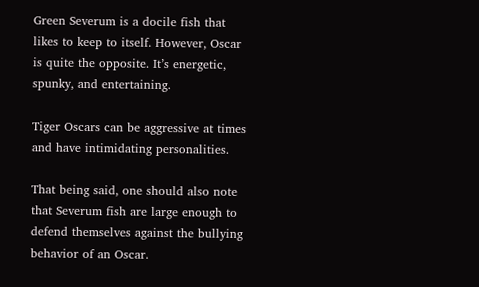Green Severum is a docile fish that likes to keep to itself. However, Oscar is quite the opposite. It’s energetic, spunky, and entertaining.

Tiger Oscars can be aggressive at times and have intimidating personalities.

That being said, one should also note that Severum fish are large enough to defend themselves against the bullying behavior of an Oscar.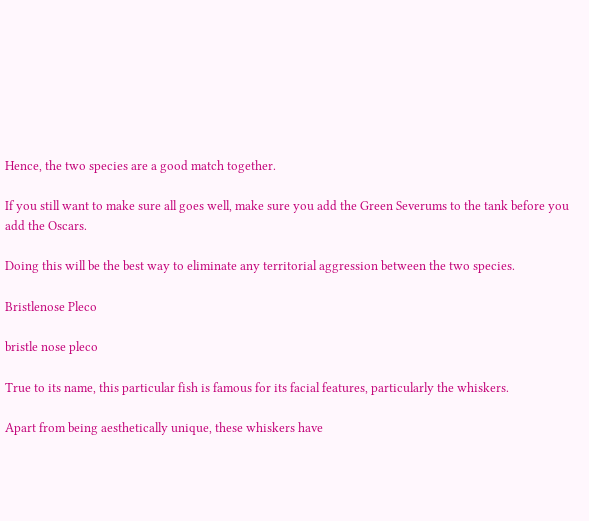Hence, the two species are a good match together.

If you still want to make sure all goes well, make sure you add the Green Severums to the tank before you add the Oscars.

Doing this will be the best way to eliminate any territorial aggression between the two species.

Bristlenose Pleco

bristle nose pleco

True to its name, this particular fish is famous for its facial features, particularly the whiskers.

Apart from being aesthetically unique, these whiskers have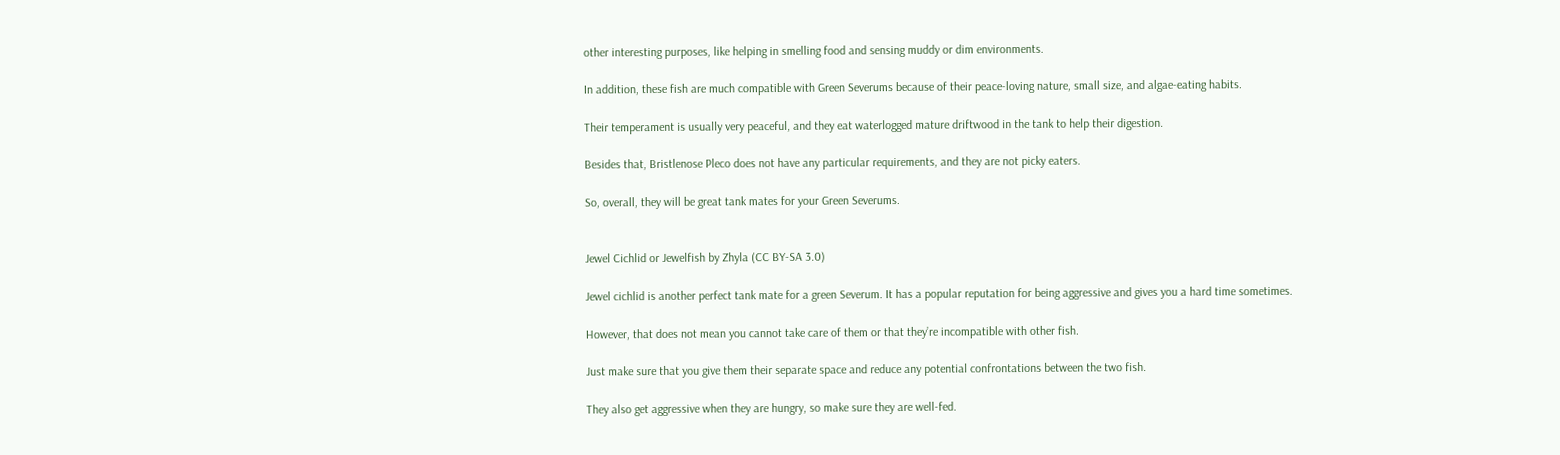other interesting purposes, like helping in smelling food and sensing muddy or dim environments.

In addition, these fish are much compatible with Green Severums because of their peace-loving nature, small size, and algae-eating habits.

Their temperament is usually very peaceful, and they eat waterlogged mature driftwood in the tank to help their digestion.

Besides that, Bristlenose Pleco does not have any particular requirements, and they are not picky eaters.

So, overall, they will be great tank mates for your Green Severums.


Jewel Cichlid or Jewelfish by Zhyla (CC BY-SA 3.0)

Jewel cichlid is another perfect tank mate for a green Severum. It has a popular reputation for being aggressive and gives you a hard time sometimes.

However, that does not mean you cannot take care of them or that they’re incompatible with other fish.

Just make sure that you give them their separate space and reduce any potential confrontations between the two fish.

They also get aggressive when they are hungry, so make sure they are well-fed.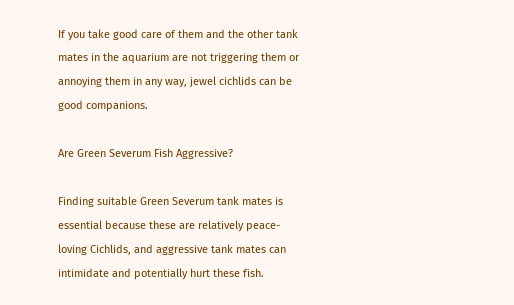If you take good care of them and the other tank mates in the aquarium are not triggering them or annoying them in any way, jewel cichlids can be good companions.

Are Green Severum Fish Aggressive?

Finding suitable Green Severum tank mates is essential because these are relatively peace-loving Cichlids, and aggressive tank mates can intimidate and potentially hurt these fish.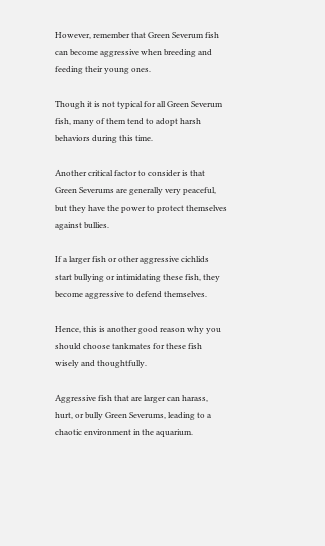However, remember that Green Severum fish can become aggressive when breeding and feeding their young ones.

Though it is not typical for all Green Severum fish, many of them tend to adopt harsh behaviors during this time.

Another critical factor to consider is that Green Severums are generally very peaceful, but they have the power to protect themselves against bullies.

If a larger fish or other aggressive cichlids start bullying or intimidating these fish, they become aggressive to defend themselves.

Hence, this is another good reason why you should choose tankmates for these fish wisely and thoughtfully.

Aggressive fish that are larger can harass, hurt, or bully Green Severums, leading to a chaotic environment in the aquarium.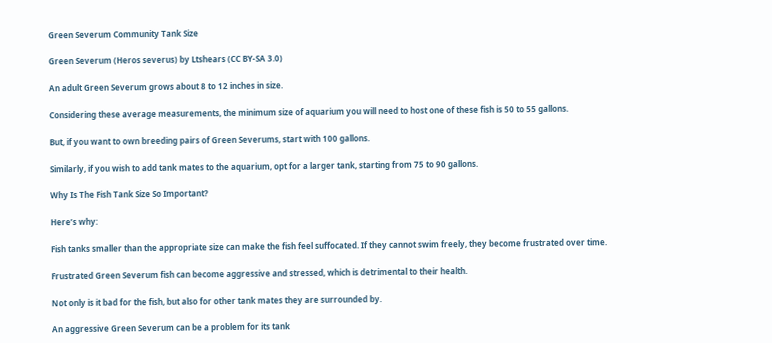Green Severum Community Tank Size

Green Severum (Heros severus) by Ltshears (CC BY-SA 3.0)

An adult Green Severum grows about 8 to 12 inches in size.

Considering these average measurements, the minimum size of aquarium you will need to host one of these fish is 50 to 55 gallons.

But, if you want to own breeding pairs of Green Severums, start with 100 gallons.

Similarly, if you wish to add tank mates to the aquarium, opt for a larger tank, starting from 75 to 90 gallons.

Why Is The Fish Tank Size So Important?

Here’s why:

Fish tanks smaller than the appropriate size can make the fish feel suffocated. If they cannot swim freely, they become frustrated over time.

Frustrated Green Severum fish can become aggressive and stressed, which is detrimental to their health.

Not only is it bad for the fish, but also for other tank mates they are surrounded by.

An aggressive Green Severum can be a problem for its tank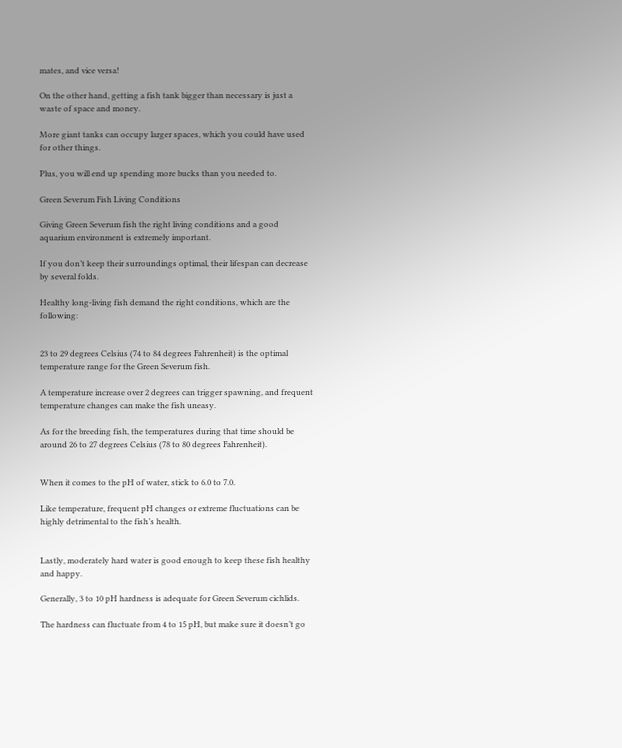mates, and vice versa!

On the other hand, getting a fish tank bigger than necessary is just a waste of space and money.

More giant tanks can occupy larger spaces, which you could have used for other things.

Plus, you will end up spending more bucks than you needed to.

Green Severum Fish Living Conditions

Giving Green Severum fish the right living conditions and a good aquarium environment is extremely important.

If you don’t keep their surroundings optimal, their lifespan can decrease by several folds.

Healthy long-living fish demand the right conditions, which are the following:


23 to 29 degrees Celsius (74 to 84 degrees Fahrenheit) is the optimal temperature range for the Green Severum fish.

A temperature increase over 2 degrees can trigger spawning, and frequent temperature changes can make the fish uneasy.

As for the breeding fish, the temperatures during that time should be around 26 to 27 degrees Celsius (78 to 80 degrees Fahrenheit).


When it comes to the pH of water, stick to 6.0 to 7.0.

Like temperature, frequent pH changes or extreme fluctuations can be highly detrimental to the fish’s health.


Lastly, moderately hard water is good enough to keep these fish healthy and happy.

Generally, 3 to 10 pH hardness is adequate for Green Severum cichlids.

The hardness can fluctuate from 4 to 15 pH, but make sure it doesn’t go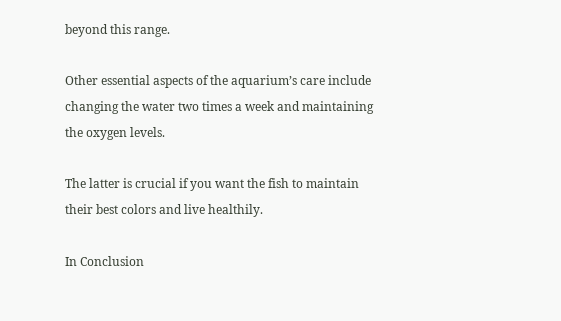beyond this range.

Other essential aspects of the aquarium’s care include changing the water two times a week and maintaining the oxygen levels.

The latter is crucial if you want the fish to maintain their best colors and live healthily.

In Conclusion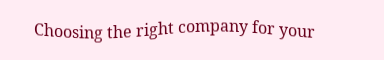Choosing the right company for your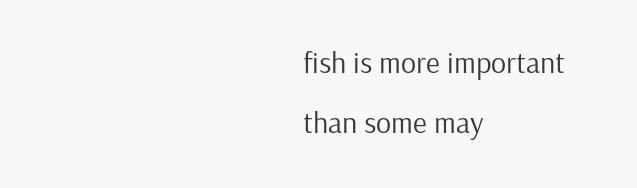fish is more important than some may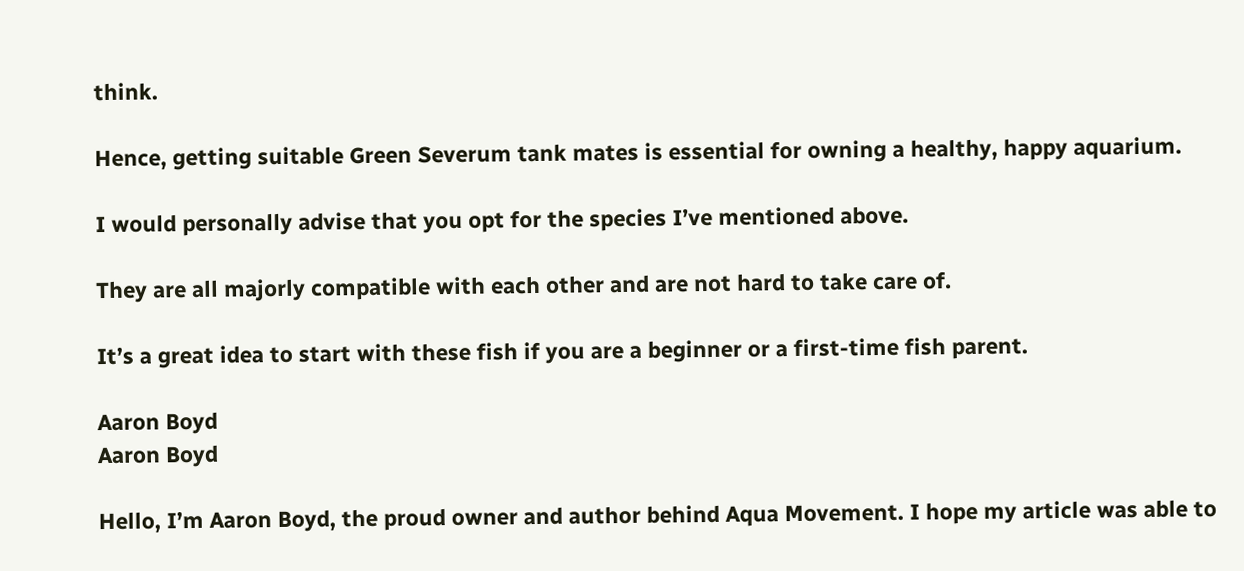think.

Hence, getting suitable Green Severum tank mates is essential for owning a healthy, happy aquarium.

I would personally advise that you opt for the species I’ve mentioned above.

They are all majorly compatible with each other and are not hard to take care of.

It’s a great idea to start with these fish if you are a beginner or a first-time fish parent.

Aaron Boyd
Aaron Boyd

Hello, I’m Aaron Boyd, the proud owner and author behind Aqua Movement. I hope my article was able to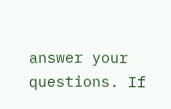answer your questions. If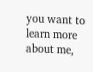you want to learn more about me,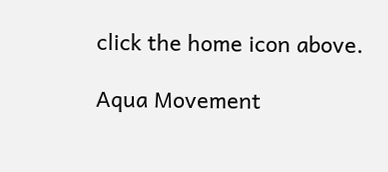click the home icon above.

Aqua Movement